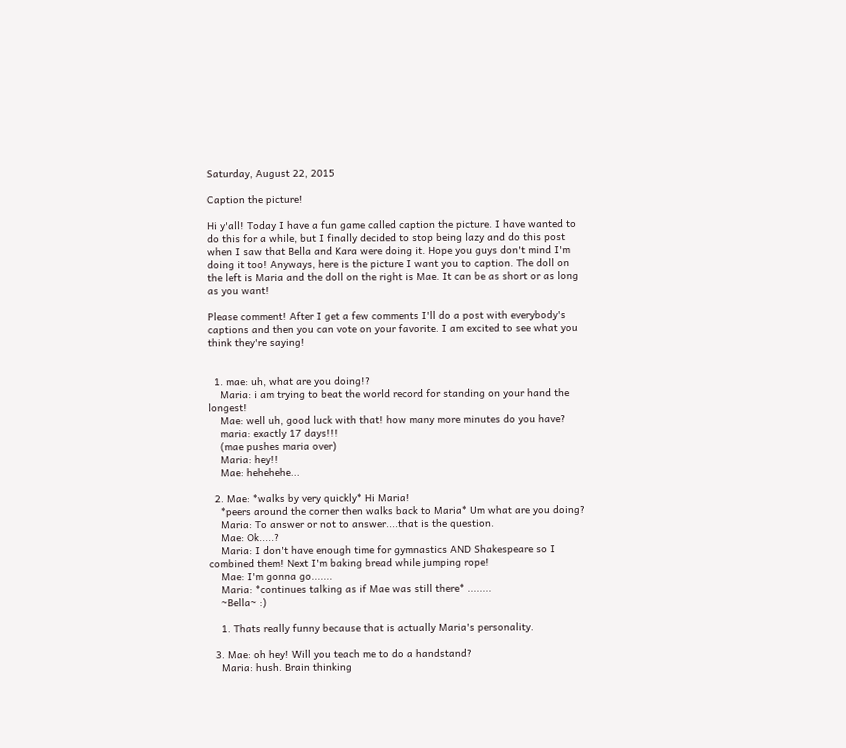Saturday, August 22, 2015

Caption the picture!

Hi y'all! Today I have a fun game called caption the picture. I have wanted to do this for a while, but I finally decided to stop being lazy and do this post when I saw that Bella and Kara were doing it. Hope you guys don't mind I'm doing it too! Anyways, here is the picture I want you to caption. The doll on the left is Maria and the doll on the right is Mae. It can be as short or as long as you want!

Please comment! After I get a few comments I'll do a post with everybody's captions and then you can vote on your favorite. I am excited to see what you think they're saying!


  1. mae: uh, what are you doing!?
    Maria: i am trying to beat the world record for standing on your hand the longest!
    Mae: well uh, good luck with that! how many more minutes do you have?
    maria: exactly 17 days!!!
    (mae pushes maria over)
    Maria: hey!!
    Mae: hehehehe...

  2. Mae: *walks by very quickly* Hi Maria!
    *peers around the corner then walks back to Maria* Um what are you doing?
    Maria: To answer or not to answer....that is the question.
    Mae: Ok.....?
    Maria: I don't have enough time for gymnastics AND Shakespeare so I combined them! Next I'm baking bread while jumping rope!
    Mae: I'm gonna go.......
    Maria: *continues talking as if Mae was still there* ........
    ~Bella~ :)

    1. Thats really funny because that is actually Maria's personality.

  3. Mae: oh hey! Will you teach me to do a handstand?
    Maria: hush. Brain thinking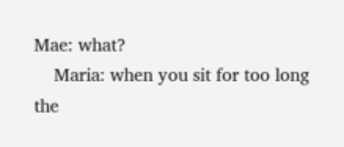Mae: what?
    Maria: when you sit for too long the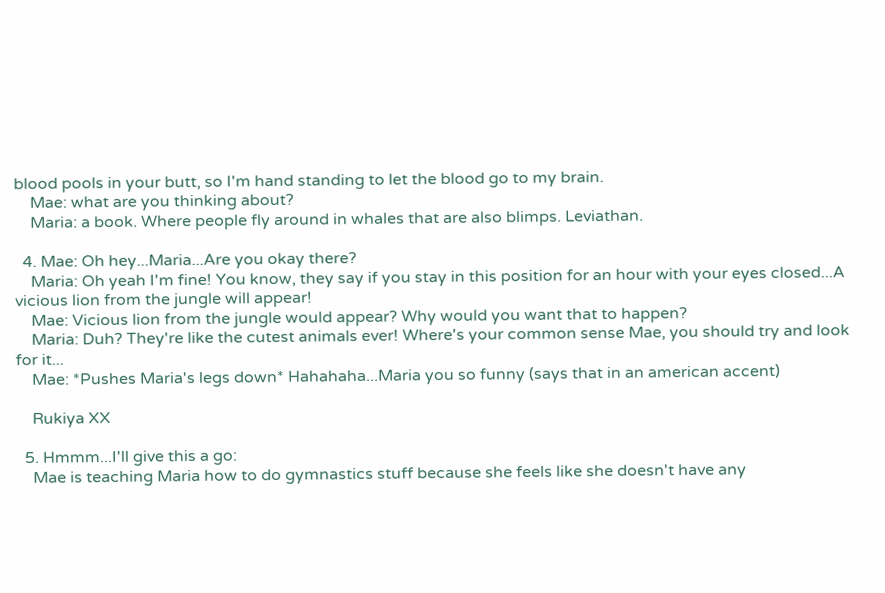blood pools in your butt, so I'm hand standing to let the blood go to my brain.
    Mae: what are you thinking about?
    Maria: a book. Where people fly around in whales that are also blimps. Leviathan.

  4. Mae: Oh hey...Maria...Are you okay there?
    Maria: Oh yeah I'm fine! You know, they say if you stay in this position for an hour with your eyes closed...A vicious lion from the jungle will appear!
    Mae: Vicious lion from the jungle would appear? Why would you want that to happen?
    Maria: Duh? They're like the cutest animals ever! Where's your common sense Mae, you should try and look for it...
    Mae: *Pushes Maria's legs down* Hahahaha...Maria you so funny (says that in an american accent)

    Rukiya XX

  5. Hmmm...I'll give this a go:
    Mae is teaching Maria how to do gymnastics stuff because she feels like she doesn't have any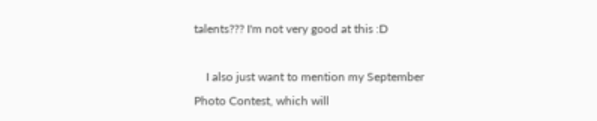talents??? I'm not very good at this :D

    I also just want to mention my September Photo Contest, which will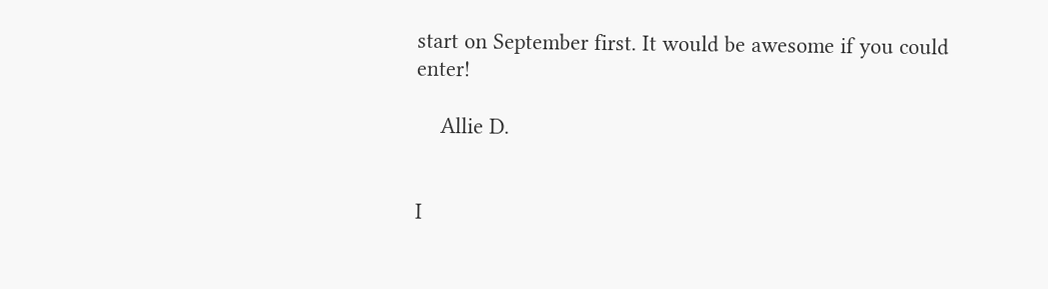start on September first. It would be awesome if you could enter!

    Allie D.


I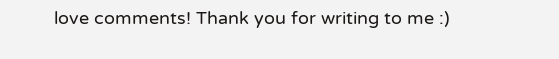love comments! Thank you for writing to me :)